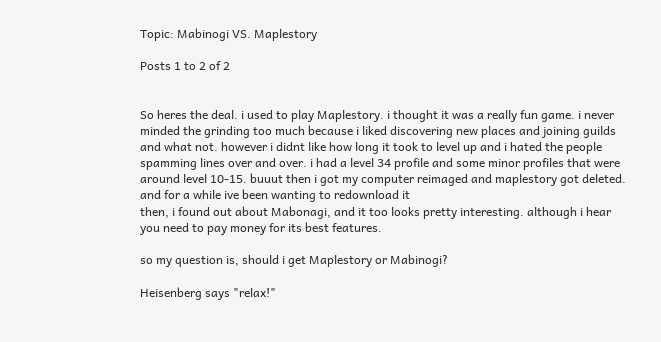Topic: Mabinogi VS. Maplestory

Posts 1 to 2 of 2


So heres the deal. i used to play Maplestory. i thought it was a really fun game. i never minded the grinding too much because i liked discovering new places and joining guilds and what not. however i didnt like how long it took to level up and i hated the people spamming lines over and over. i had a level 34 profile and some minor profiles that were around level 10-15. buuut then i got my computer reimaged and maplestory got deleted. and for a while ive been wanting to redownload it
then, i found out about Mabonagi, and it too looks pretty interesting. although i hear you need to pay money for its best features.

so my question is, should i get Maplestory or Mabinogi?

Heisenberg says "relax!"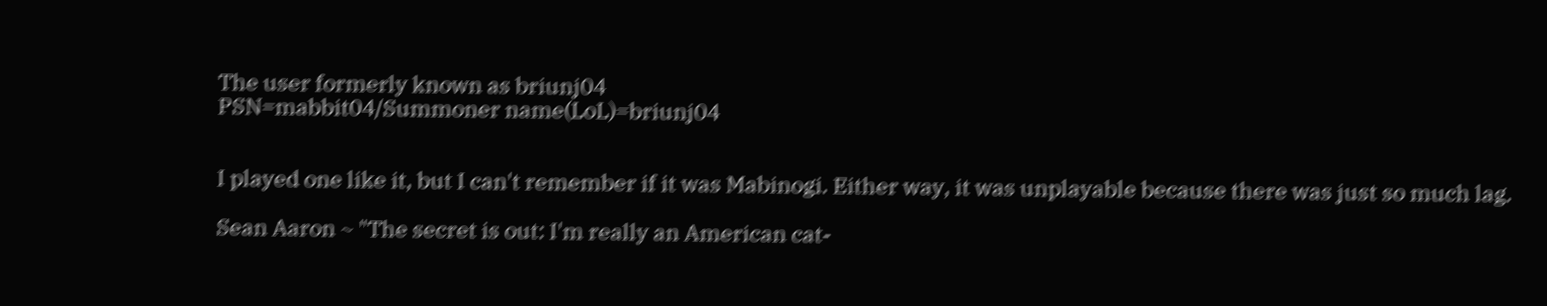The user formerly known as briunj04
PSN=mabbit04/Summoner name(LoL)=briunj04


I played one like it, but I can't remember if it was Mabinogi. Either way, it was unplayable because there was just so much lag.

Sean Aaron ~ "The secret is out: I'm really an American cat-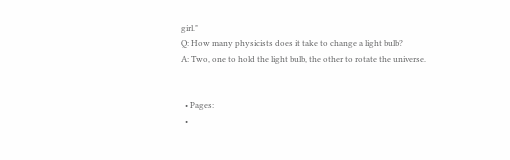girl."
Q: How many physicists does it take to change a light bulb?
A: Two, one to hold the light bulb, the other to rotate the universe.


  • Pages:
  •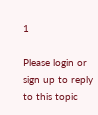1

Please login or sign up to reply to this topic